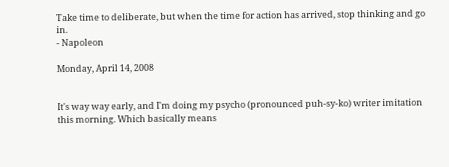Take time to deliberate, but when the time for action has arrived, stop thinking and go in.
- Napoleon

Monday, April 14, 2008


It's way way early, and I'm doing my psycho (pronounced puh-sy-ko) writer imitation this morning. Which basically means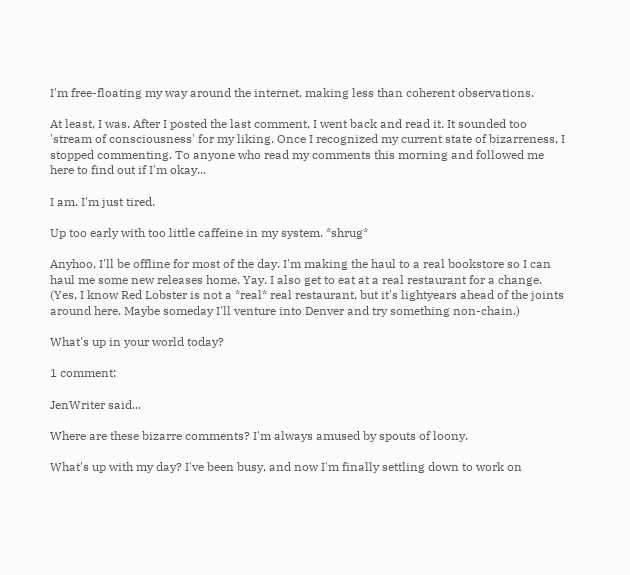I'm free-floating my way around the internet, making less than coherent observations.

At least, I was. After I posted the last comment, I went back and read it. It sounded too 'stream of consciousness' for my liking. Once I recognized my current state of bizarreness, I stopped commenting. To anyone who read my comments this morning and followed me here to find out if I'm okay...

I am. I'm just tired.

Up too early with too little caffeine in my system. *shrug*

Anyhoo, I'll be offline for most of the day. I'm making the haul to a real bookstore so I can haul me some new releases home. Yay. I also get to eat at a real restaurant for a change. (Yes, I know Red Lobster is not a *real* real restaurant, but it's lightyears ahead of the joints around here. Maybe someday I'll venture into Denver and try something non-chain.)

What's up in your world today?

1 comment:

JenWriter said...

Where are these bizarre comments? I'm always amused by spouts of loony.

What's up with my day? I've been busy, and now I'm finally settling down to work on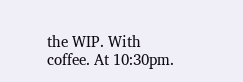the WIP. With coffee. At 10:30pm.